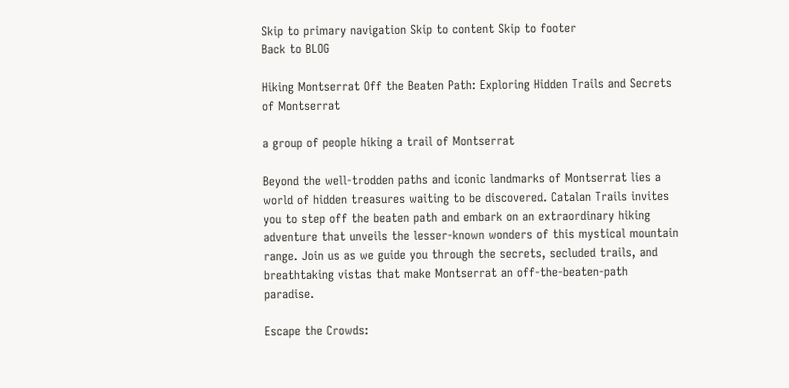Skip to primary navigation Skip to content Skip to footer
Back to BLOG

Hiking Montserrat Off the Beaten Path: Exploring Hidden Trails and Secrets of Montserrat

a group of people hiking a trail of Montserrat

Beyond the well-trodden paths and iconic landmarks of Montserrat lies a world of hidden treasures waiting to be discovered. Catalan Trails invites you to step off the beaten path and embark on an extraordinary hiking adventure that unveils the lesser-known wonders of this mystical mountain range. Join us as we guide you through the secrets, secluded trails, and breathtaking vistas that make Montserrat an off-the-beaten-path paradise.

Escape the Crowds: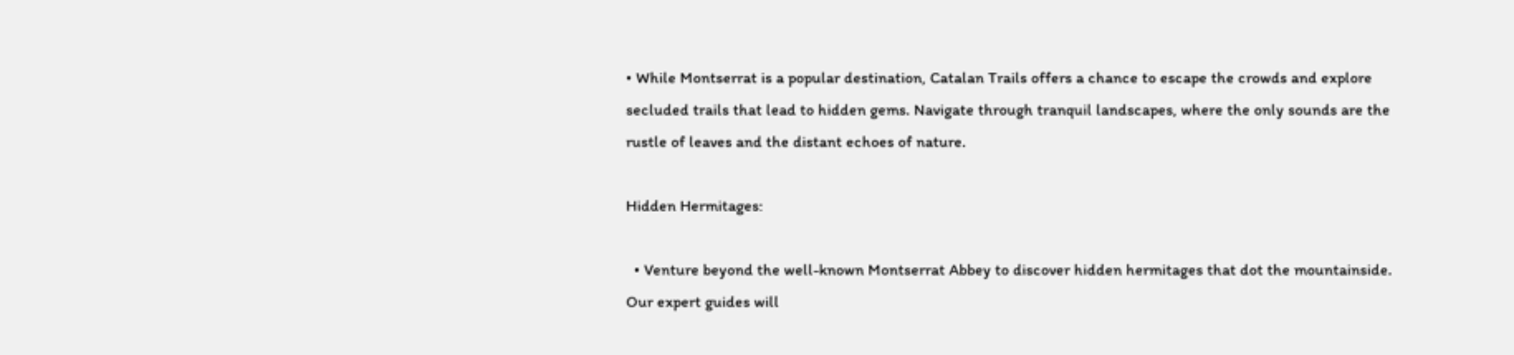• While Montserrat is a popular destination, Catalan Trails offers a chance to escape the crowds and explore secluded trails that lead to hidden gems. Navigate through tranquil landscapes, where the only sounds are the rustle of leaves and the distant echoes of nature.

Hidden Hermitages:

  • Venture beyond the well-known Montserrat Abbey to discover hidden hermitages that dot the mountainside. Our expert guides will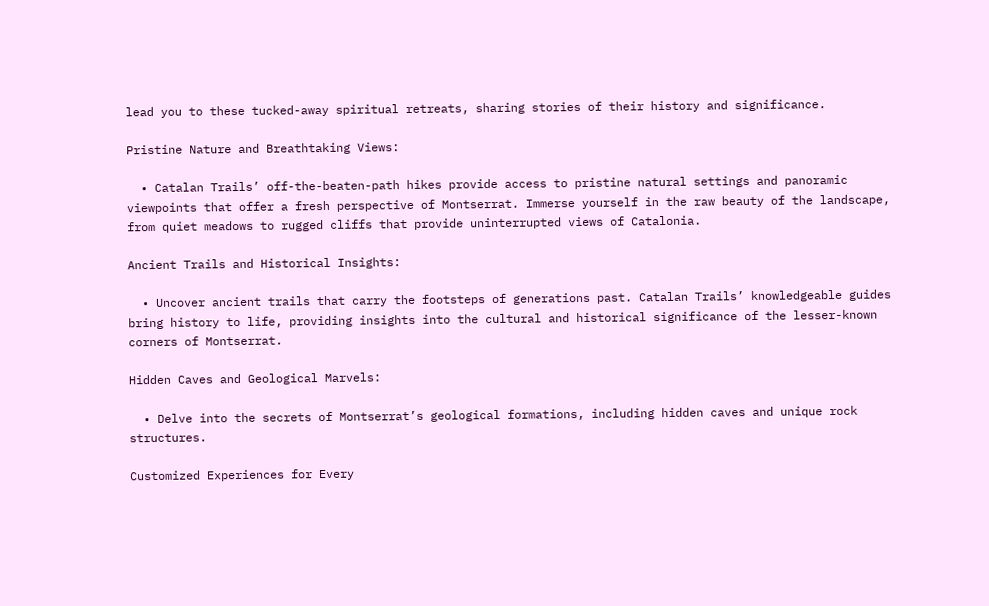lead you to these tucked-away spiritual retreats, sharing stories of their history and significance.

Pristine Nature and Breathtaking Views:

  • Catalan Trails’ off-the-beaten-path hikes provide access to pristine natural settings and panoramic viewpoints that offer a fresh perspective of Montserrat. Immerse yourself in the raw beauty of the landscape, from quiet meadows to rugged cliffs that provide uninterrupted views of Catalonia.

Ancient Trails and Historical Insights:

  • Uncover ancient trails that carry the footsteps of generations past. Catalan Trails’ knowledgeable guides bring history to life, providing insights into the cultural and historical significance of the lesser-known corners of Montserrat.

Hidden Caves and Geological Marvels:

  • Delve into the secrets of Montserrat’s geological formations, including hidden caves and unique rock structures.

Customized Experiences for Every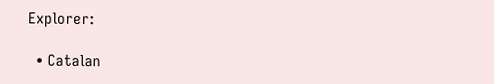Explorer:

  • Catalan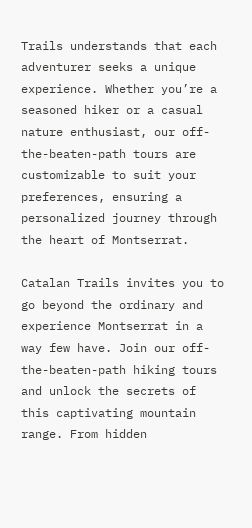Trails understands that each adventurer seeks a unique experience. Whether you’re a seasoned hiker or a casual nature enthusiast, our off-the-beaten-path tours are customizable to suit your preferences, ensuring a personalized journey through the heart of Montserrat.

Catalan Trails invites you to go beyond the ordinary and experience Montserrat in a way few have. Join our off-the-beaten-path hiking tours and unlock the secrets of this captivating mountain range. From hidden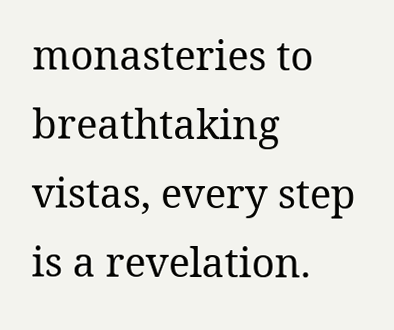monasteries to breathtaking vistas, every step is a revelation.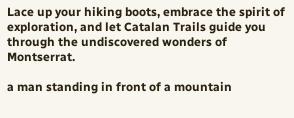Lace up your hiking boots, embrace the spirit of exploration, and let Catalan Trails guide you through the undiscovered wonders of Montserrat.

a man standing in front of a mountain